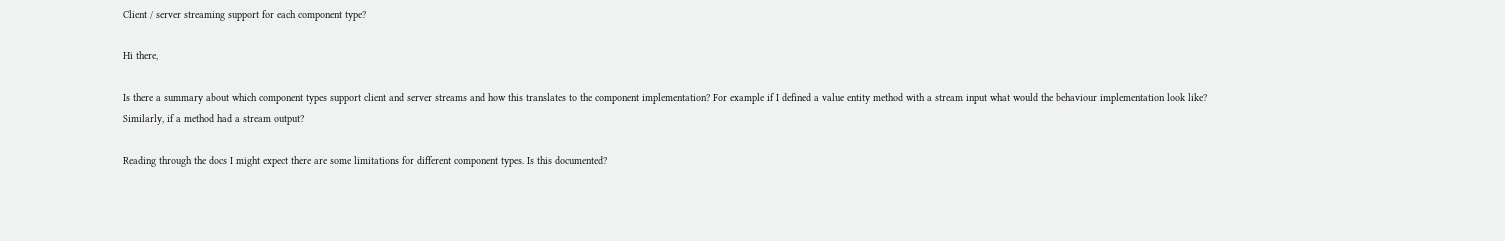Client / server streaming support for each component type?

Hi there,

Is there a summary about which component types support client and server streams and how this translates to the component implementation? For example if I defined a value entity method with a stream input what would the behaviour implementation look like? Similarly, if a method had a stream output?

Reading through the docs I might expect there are some limitations for different component types. Is this documented?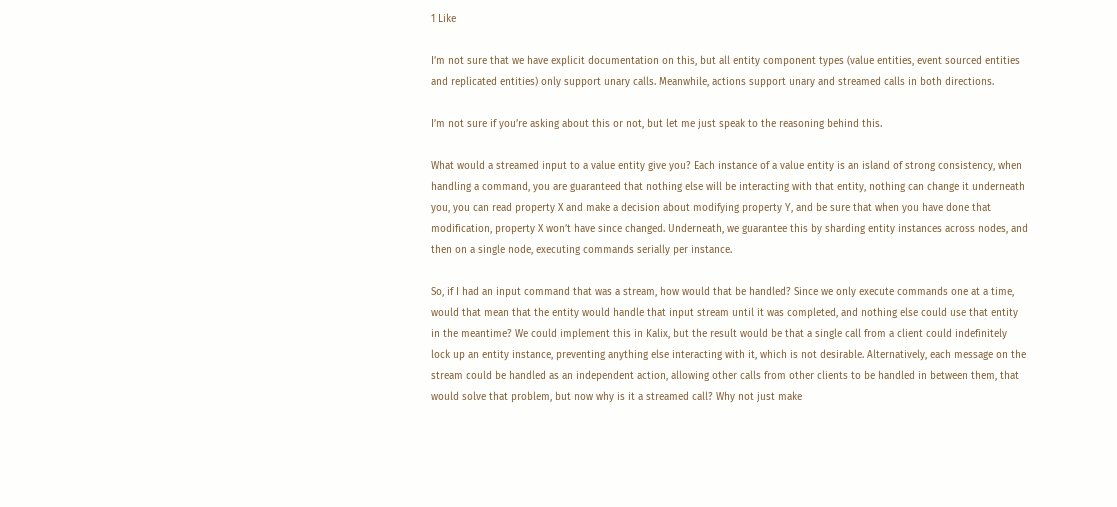1 Like

I’m not sure that we have explicit documentation on this, but all entity component types (value entities, event sourced entities and replicated entities) only support unary calls. Meanwhile, actions support unary and streamed calls in both directions.

I’m not sure if you’re asking about this or not, but let me just speak to the reasoning behind this.

What would a streamed input to a value entity give you? Each instance of a value entity is an island of strong consistency, when handling a command, you are guaranteed that nothing else will be interacting with that entity, nothing can change it underneath you, you can read property X and make a decision about modifying property Y, and be sure that when you have done that modification, property X won’t have since changed. Underneath, we guarantee this by sharding entity instances across nodes, and then on a single node, executing commands serially per instance.

So, if I had an input command that was a stream, how would that be handled? Since we only execute commands one at a time, would that mean that the entity would handle that input stream until it was completed, and nothing else could use that entity in the meantime? We could implement this in Kalix, but the result would be that a single call from a client could indefinitely lock up an entity instance, preventing anything else interacting with it, which is not desirable. Alternatively, each message on the stream could be handled as an independent action, allowing other calls from other clients to be handled in between them, that would solve that problem, but now why is it a streamed call? Why not just make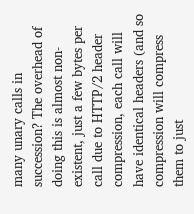many unary calls in succession? The overhead of doing this is almost non-existent, just a few bytes per call due to HTTP/2 header compression, each call will have identical headers (and so compression will compress them to just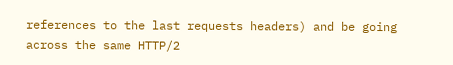references to the last requests headers) and be going across the same HTTP/2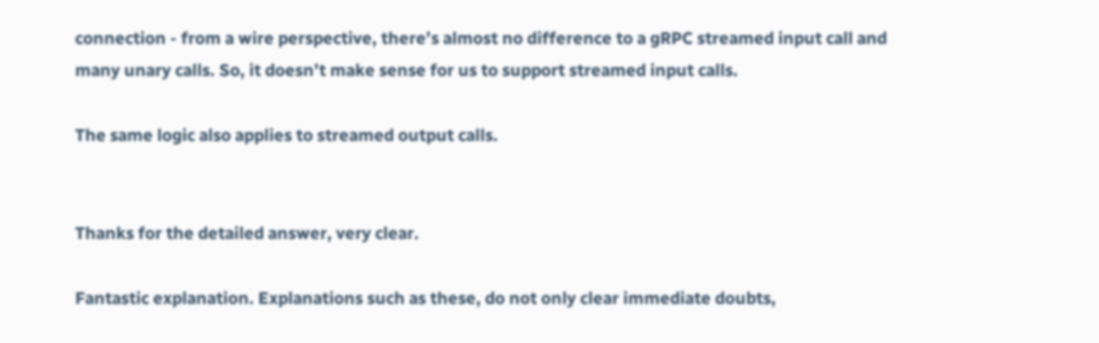connection - from a wire perspective, there’s almost no difference to a gRPC streamed input call and many unary calls. So, it doesn’t make sense for us to support streamed input calls.

The same logic also applies to streamed output calls.


Thanks for the detailed answer, very clear.

Fantastic explanation. Explanations such as these, do not only clear immediate doubts,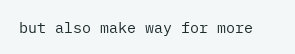but also make way for more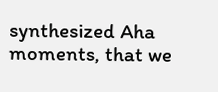synthesized Aha moments, that we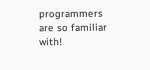programmers are so familiar with!